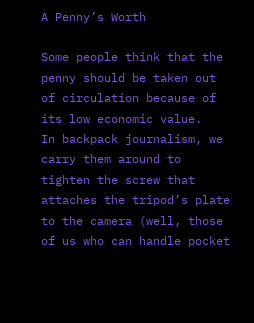A Penny’s Worth

Some people think that the penny should be taken out of circulation because of its low economic value.
In backpack journalism, we carry them around to tighten the screw that attaches the tripod’s plate to the camera (well, those of us who can handle pocket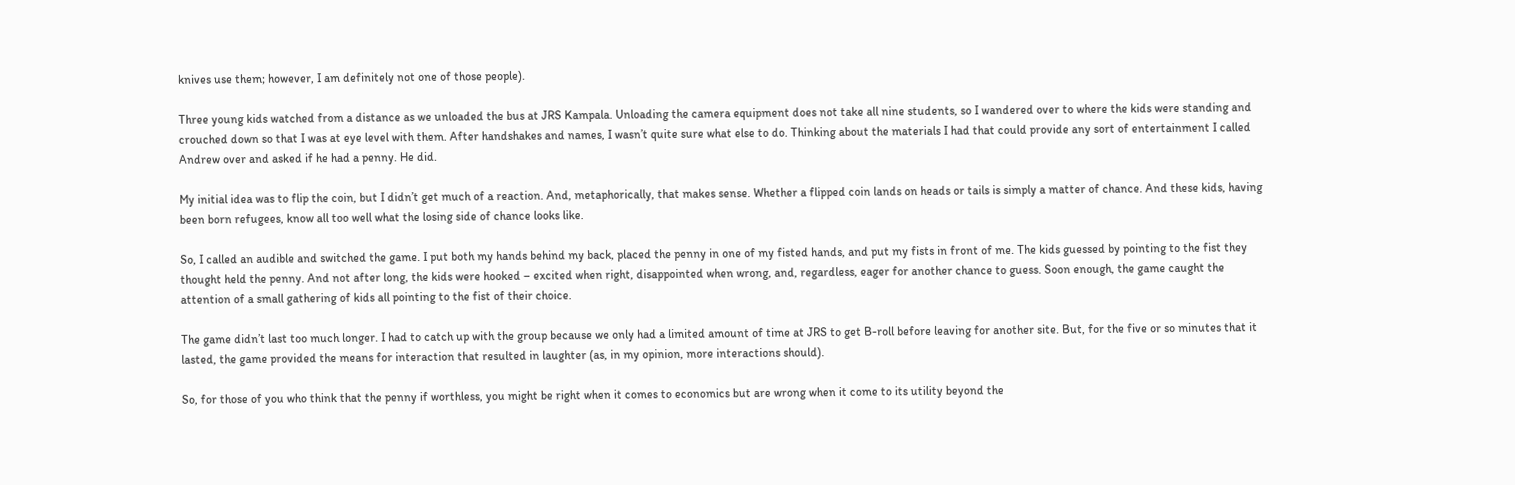knives use them; however, I am definitely not one of those people).

Three young kids watched from a distance as we unloaded the bus at JRS Kampala. Unloading the camera equipment does not take all nine students, so I wandered over to where the kids were standing and crouched down so that I was at eye level with them. After handshakes and names, I wasn’t quite sure what else to do. Thinking about the materials I had that could provide any sort of entertainment I called Andrew over and asked if he had a penny. He did.

My initial idea was to flip the coin, but I didn’t get much of a reaction. And, metaphorically, that makes sense. Whether a flipped coin lands on heads or tails is simply a matter of chance. And these kids, having been born refugees, know all too well what the losing side of chance looks like.

So, I called an audible and switched the game. I put both my hands behind my back, placed the penny in one of my fisted hands, and put my fists in front of me. The kids guessed by pointing to the fist they thought held the penny. And not after long, the kids were hooked – excited when right, disappointed when wrong, and, regardless, eager for another chance to guess. Soon enough, the game caught the attention of a small gathering of kids all pointing to the fist of their choice.

The game didn’t last too much longer. I had to catch up with the group because we only had a limited amount of time at JRS to get B-roll before leaving for another site. But, for the five or so minutes that it lasted, the game provided the means for interaction that resulted in laughter (as, in my opinion, more interactions should).

So, for those of you who think that the penny if worthless, you might be right when it comes to economics but are wrong when it come to its utility beyond the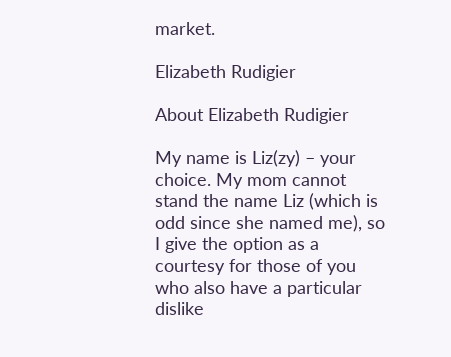market.

Elizabeth Rudigier

About Elizabeth Rudigier

My name is Liz(zy) – your choice. My mom cannot stand the name Liz (which is odd since she named me), so I give the option as a courtesy for those of you who also have a particular dislike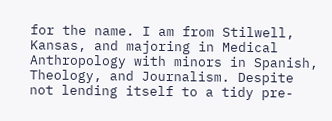for the name. I am from Stilwell, Kansas, and majoring in Medical Anthropology with minors in Spanish, Theology, and Journalism. Despite not lending itself to a tidy pre-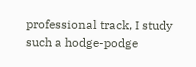professional track, I study such a hodge-podge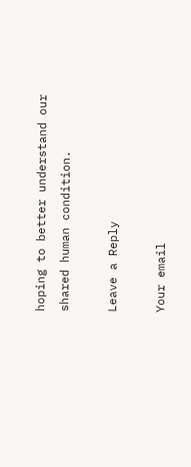hoping to better understand our shared human condition.

Leave a Reply

Your email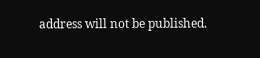address will not be published.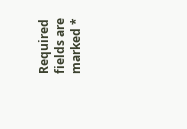Required fields are marked *